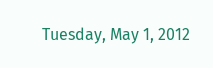Tuesday, May 1, 2012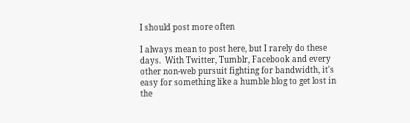I should post more often

I always mean to post here, but I rarely do these days.  With Twitter, Tumblr, Facebook and every other non-web pursuit fighting for bandwidth, it's easy for something like a humble blog to get lost in the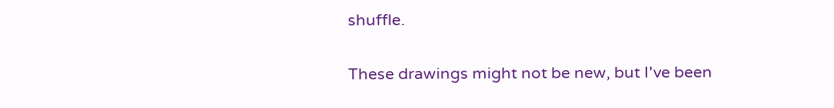shuffle.

These drawings might not be new, but I've been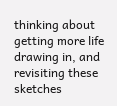thinking about getting more life drawing in, and revisiting these sketches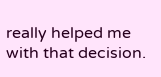really helped me with that decision.